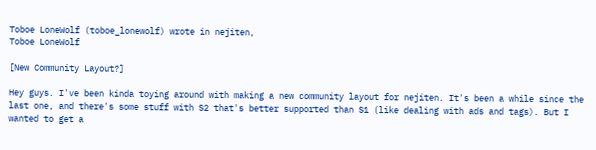Toboe LoneWolf (toboe_lonewolf) wrote in nejiten,
Toboe LoneWolf

[New Community Layout?]

Hey guys. I've been kinda toying around with making a new community layout for nejiten. It's been a while since the last one, and there's some stuff with S2 that's better supported than S1 (like dealing with ads and tags). But I wanted to get a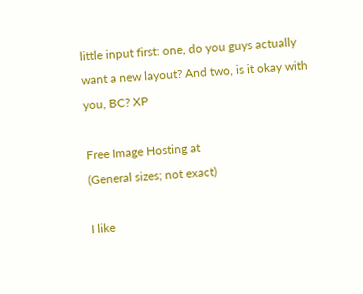little input first: one, do you guys actually want a new layout? And two, is it okay with you, BC? XP

Free Image Hosting at
(General sizes; not exact)

I like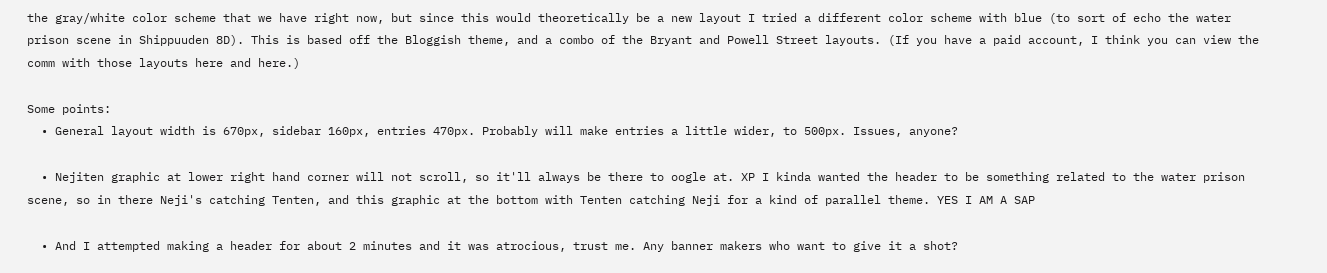the gray/white color scheme that we have right now, but since this would theoretically be a new layout I tried a different color scheme with blue (to sort of echo the water prison scene in Shippuuden 8D). This is based off the Bloggish theme, and a combo of the Bryant and Powell Street layouts. (If you have a paid account, I think you can view the comm with those layouts here and here.)

Some points:
  • General layout width is 670px, sidebar 160px, entries 470px. Probably will make entries a little wider, to 500px. Issues, anyone?

  • Nejiten graphic at lower right hand corner will not scroll, so it'll always be there to oogle at. XP I kinda wanted the header to be something related to the water prison scene, so in there Neji's catching Tenten, and this graphic at the bottom with Tenten catching Neji for a kind of parallel theme. YES I AM A SAP

  • And I attempted making a header for about 2 minutes and it was atrocious, trust me. Any banner makers who want to give it a shot?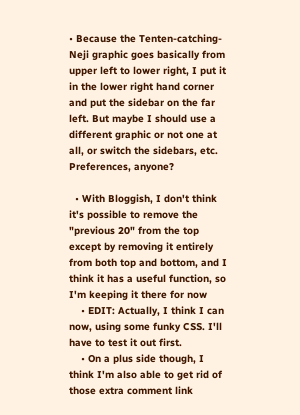• Because the Tenten-catching-Neji graphic goes basically from upper left to lower right, I put it in the lower right hand corner and put the sidebar on the far left. But maybe I should use a different graphic or not one at all, or switch the sidebars, etc. Preferences, anyone?

  • With Bloggish, I don't think it's possible to remove the "previous 20" from the top except by removing it entirely from both top and bottom, and I think it has a useful function, so I'm keeping it there for now
    • EDIT: Actually, I think I can now, using some funky CSS. I'll have to test it out first.
    • On a plus side though, I think I'm also able to get rid of those extra comment link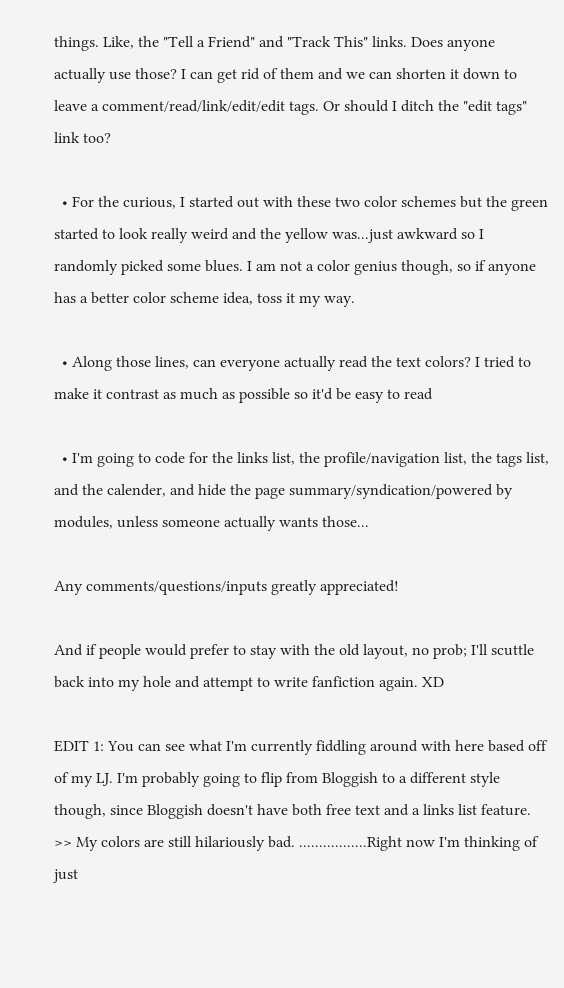things. Like, the "Tell a Friend" and "Track This" links. Does anyone actually use those? I can get rid of them and we can shorten it down to leave a comment/read/link/edit/edit tags. Or should I ditch the "edit tags" link too?

  • For the curious, I started out with these two color schemes but the green started to look really weird and the yellow was...just awkward so I randomly picked some blues. I am not a color genius though, so if anyone has a better color scheme idea, toss it my way.

  • Along those lines, can everyone actually read the text colors? I tried to make it contrast as much as possible so it'd be easy to read

  • I'm going to code for the links list, the profile/navigation list, the tags list, and the calender, and hide the page summary/syndication/powered by modules, unless someone actually wants those...

Any comments/questions/inputs greatly appreciated!

And if people would prefer to stay with the old layout, no prob; I'll scuttle back into my hole and attempt to write fanfiction again. XD

EDIT 1: You can see what I'm currently fiddling around with here based off of my LJ. I'm probably going to flip from Bloggish to a different style though, since Bloggish doesn't have both free text and a links list feature. >> My colors are still hilariously bad. .................Right now I'm thinking of just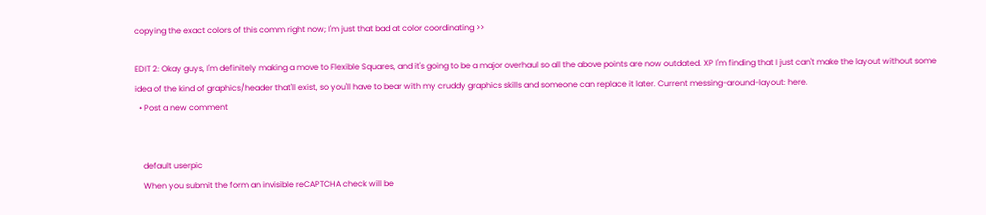copying the exact colors of this comm right now; I'm just that bad at color coordinating >>

EDIT 2: Okay guys, I'm definitely making a move to Flexible Squares, and it's going to be a major overhaul so all the above points are now outdated. XP I'm finding that I just can't make the layout without some idea of the kind of graphics/header that'll exist, so you'll have to bear with my cruddy graphics skills and someone can replace it later. Current messing-around-layout: here.
  • Post a new comment


    default userpic
    When you submit the form an invisible reCAPTCHA check will be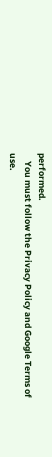performed.
    You must follow the Privacy Policy and Google Terms of use.